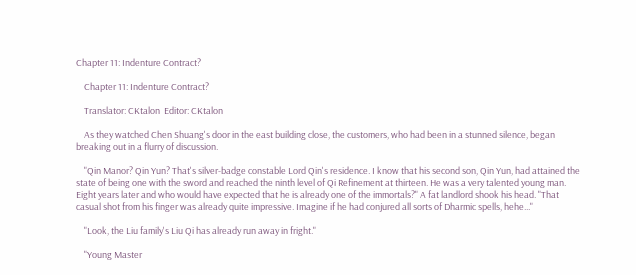Chapter 11: Indenture Contract?

    Chapter 11: Indenture Contract?

    Translator: CKtalon  Editor: CKtalon

    As they watched Chen Shuang's door in the east building close, the customers, who had been in a stunned silence, began breaking out in a flurry of discussion.

    "Qin Manor? Qin Yun? That's silver-badge constable Lord Qin's residence. I know that his second son, Qin Yun, had attained the state of being one with the sword and reached the ninth level of Qi Refinement at thirteen. He was a very talented young man. Eight years later and who would have expected that he is already one of the immortals?" A fat landlord shook his head. "That casual shot from his finger was already quite impressive. Imagine if he had conjured all sorts of Dharmic spells, hehe..."

    "Look, the Liu family's Liu Qi has already run away in fright."

    "Young Master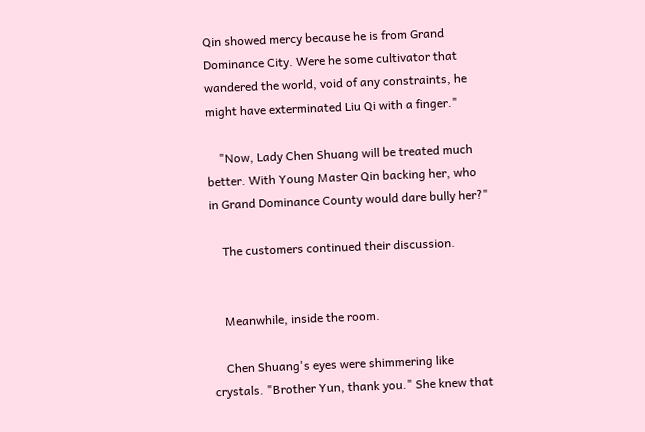Qin showed mercy because he is from Grand Dominance City. Were he some cultivator that wandered the world, void of any constraints, he might have exterminated Liu Qi with a finger."

    "Now, Lady Chen Shuang will be treated much better. With Young Master Qin backing her, who in Grand Dominance County would dare bully her?"

    The customers continued their discussion.


    Meanwhile, inside the room.

    Chen Shuang's eyes were shimmering like crystals. "Brother Yun, thank you." She knew that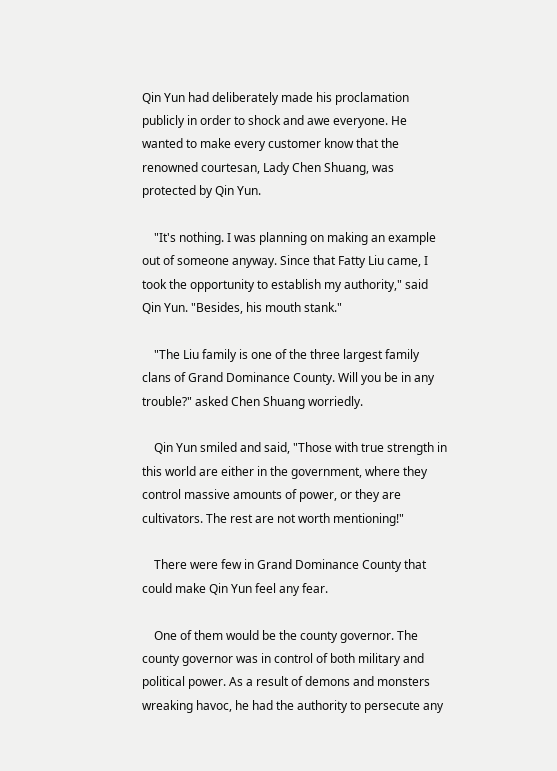Qin Yun had deliberately made his proclamation publicly in order to shock and awe everyone. He wanted to make every customer know that the renowned courtesan, Lady Chen Shuang, was protected by Qin Yun.

    "It's nothing. I was planning on making an example out of someone anyway. Since that Fatty Liu came, I took the opportunity to establish my authority," said Qin Yun. "Besides, his mouth stank."

    "The Liu family is one of the three largest family clans of Grand Dominance County. Will you be in any trouble?" asked Chen Shuang worriedly.

    Qin Yun smiled and said, "Those with true strength in this world are either in the government, where they control massive amounts of power, or they are cultivators. The rest are not worth mentioning!"

    There were few in Grand Dominance County that could make Qin Yun feel any fear.

    One of them would be the county governor. The county governor was in control of both military and political power. As a result of demons and monsters wreaking havoc, he had the authority to persecute any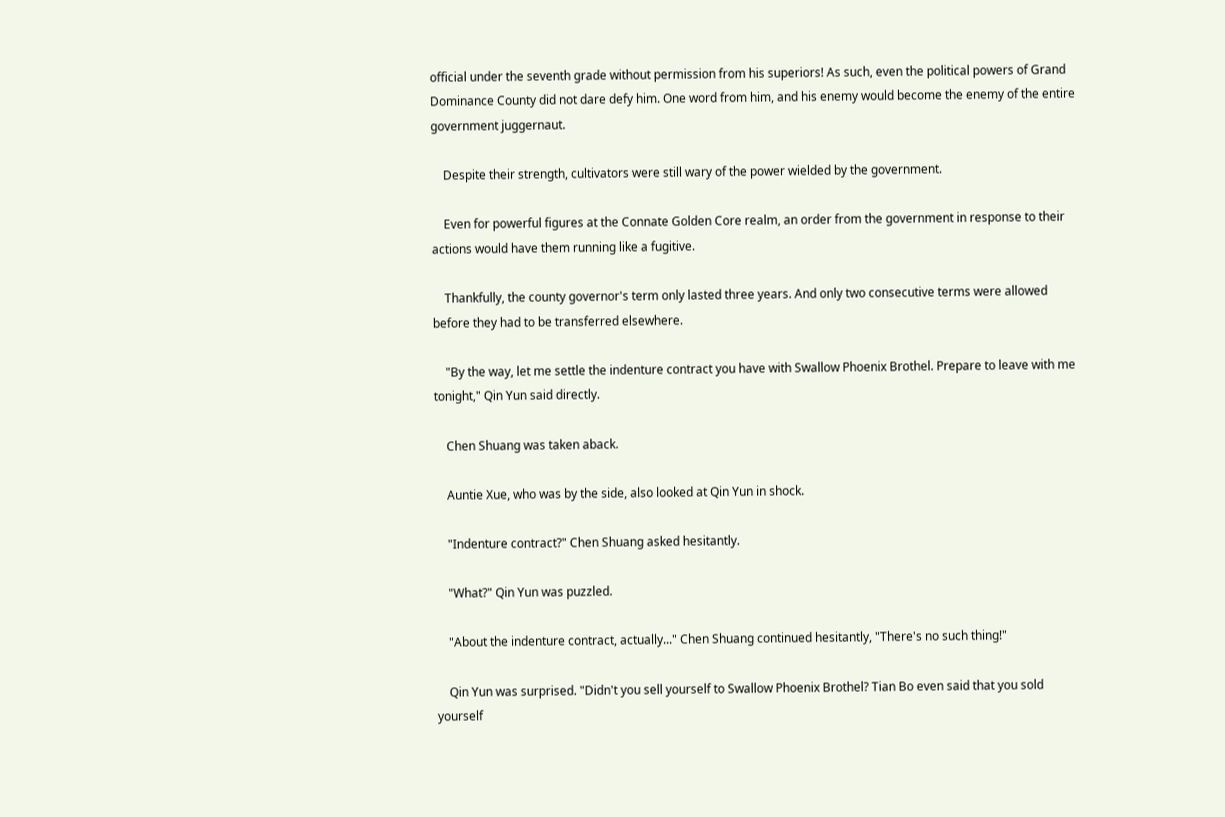official under the seventh grade without permission from his superiors! As such, even the political powers of Grand Dominance County did not dare defy him. One word from him, and his enemy would become the enemy of the entire government juggernaut.

    Despite their strength, cultivators were still wary of the power wielded by the government.

    Even for powerful figures at the Connate Golden Core realm, an order from the government in response to their actions would have them running like a fugitive.

    Thankfully, the county governor's term only lasted three years. And only two consecutive terms were allowed before they had to be transferred elsewhere.

    "By the way, let me settle the indenture contract you have with Swallow Phoenix Brothel. Prepare to leave with me tonight," Qin Yun said directly.

    Chen Shuang was taken aback.

    Auntie Xue, who was by the side, also looked at Qin Yun in shock.

    "Indenture contract?" Chen Shuang asked hesitantly.

    "What?" Qin Yun was puzzled.

    "About the indenture contract, actually..." Chen Shuang continued hesitantly, "There's no such thing!"

    Qin Yun was surprised. "Didn't you sell yourself to Swallow Phoenix Brothel? Tian Bo even said that you sold yourself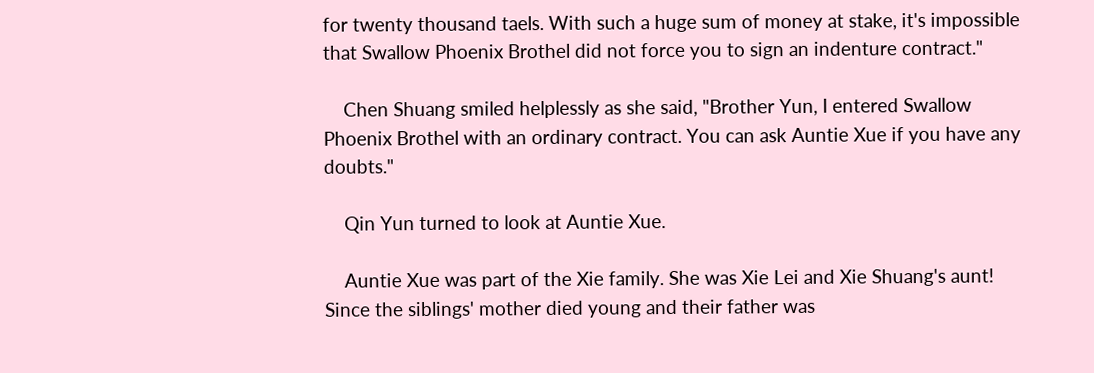for twenty thousand taels. With such a huge sum of money at stake, it's impossible that Swallow Phoenix Brothel did not force you to sign an indenture contract."

    Chen Shuang smiled helplessly as she said, "Brother Yun, I entered Swallow Phoenix Brothel with an ordinary contract. You can ask Auntie Xue if you have any doubts."

    Qin Yun turned to look at Auntie Xue.

    Auntie Xue was part of the Xie family. She was Xie Lei and Xie Shuang's aunt! Since the siblings' mother died young and their father was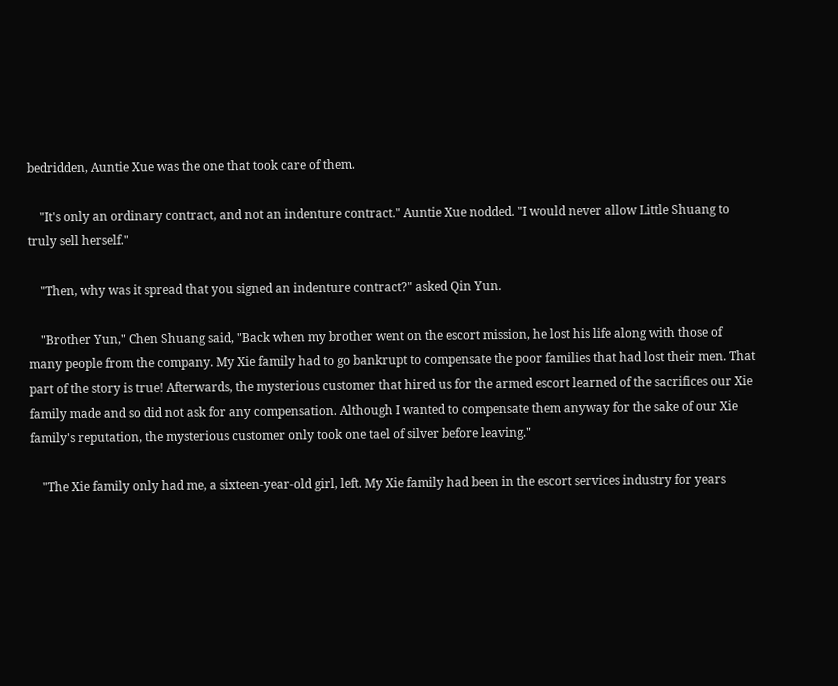bedridden, Auntie Xue was the one that took care of them.

    "It's only an ordinary contract, and not an indenture contract." Auntie Xue nodded. "I would never allow Little Shuang to truly sell herself."

    "Then, why was it spread that you signed an indenture contract?" asked Qin Yun.

    "Brother Yun," Chen Shuang said, "Back when my brother went on the escort mission, he lost his life along with those of many people from the company. My Xie family had to go bankrupt to compensate the poor families that had lost their men. That part of the story is true! Afterwards, the mysterious customer that hired us for the armed escort learned of the sacrifices our Xie family made and so did not ask for any compensation. Although I wanted to compensate them anyway for the sake of our Xie family's reputation, the mysterious customer only took one tael of silver before leaving."

    "The Xie family only had me, a sixteen-year-old girl, left. My Xie family had been in the escort services industry for years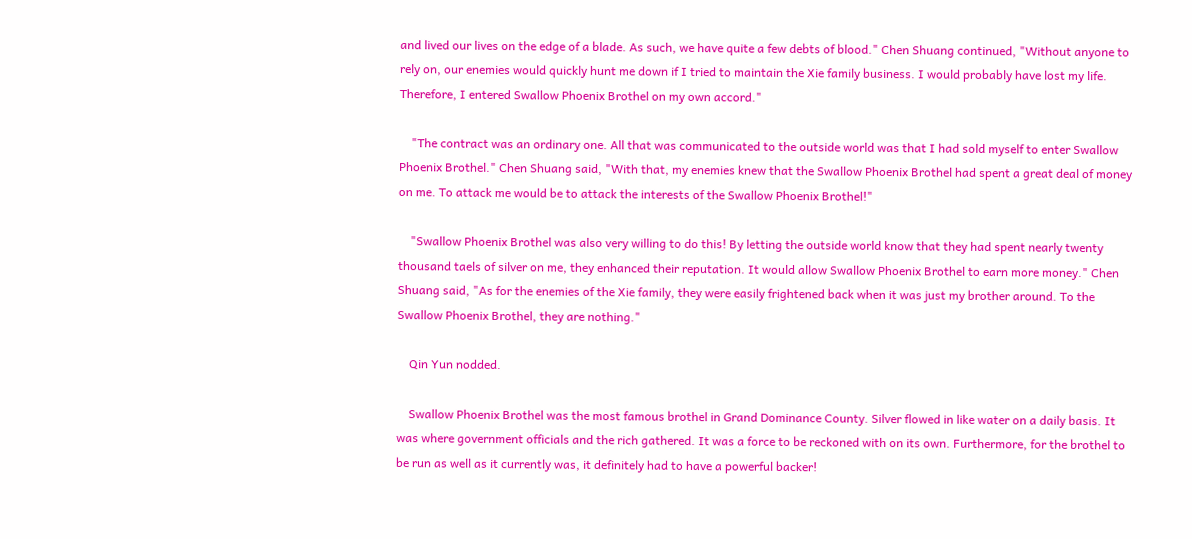and lived our lives on the edge of a blade. As such, we have quite a few debts of blood." Chen Shuang continued, "Without anyone to rely on, our enemies would quickly hunt me down if I tried to maintain the Xie family business. I would probably have lost my life. Therefore, I entered Swallow Phoenix Brothel on my own accord."

    "The contract was an ordinary one. All that was communicated to the outside world was that I had sold myself to enter Swallow Phoenix Brothel." Chen Shuang said, "With that, my enemies knew that the Swallow Phoenix Brothel had spent a great deal of money on me. To attack me would be to attack the interests of the Swallow Phoenix Brothel!"

    "Swallow Phoenix Brothel was also very willing to do this! By letting the outside world know that they had spent nearly twenty thousand taels of silver on me, they enhanced their reputation. It would allow Swallow Phoenix Brothel to earn more money." Chen Shuang said, "As for the enemies of the Xie family, they were easily frightened back when it was just my brother around. To the Swallow Phoenix Brothel, they are nothing."

    Qin Yun nodded.

    Swallow Phoenix Brothel was the most famous brothel in Grand Dominance County. Silver flowed in like water on a daily basis. It was where government officials and the rich gathered. It was a force to be reckoned with on its own. Furthermore, for the brothel to be run as well as it currently was, it definitely had to have a powerful backer!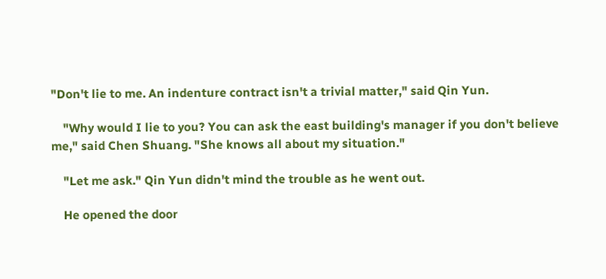"Don't lie to me. An indenture contract isn't a trivial matter," said Qin Yun.

    "Why would I lie to you? You can ask the east building's manager if you don't believe me," said Chen Shuang. "She knows all about my situation."

    "Let me ask." Qin Yun didn't mind the trouble as he went out.

    He opened the door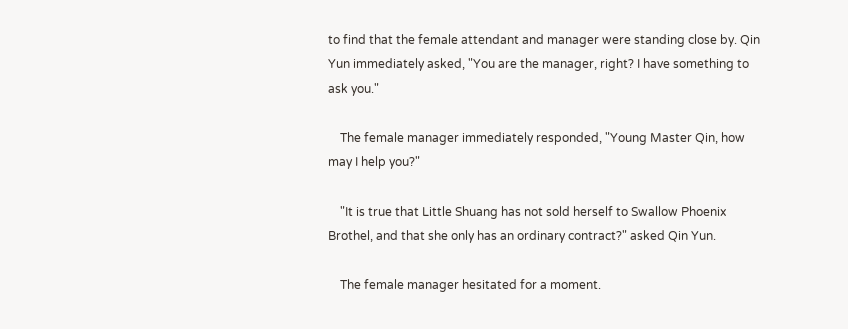to find that the female attendant and manager were standing close by. Qin Yun immediately asked, "You are the manager, right? I have something to ask you."

    The female manager immediately responded, "Young Master Qin, how may I help you?"

    "It is true that Little Shuang has not sold herself to Swallow Phoenix Brothel, and that she only has an ordinary contract?" asked Qin Yun.

    The female manager hesitated for a moment.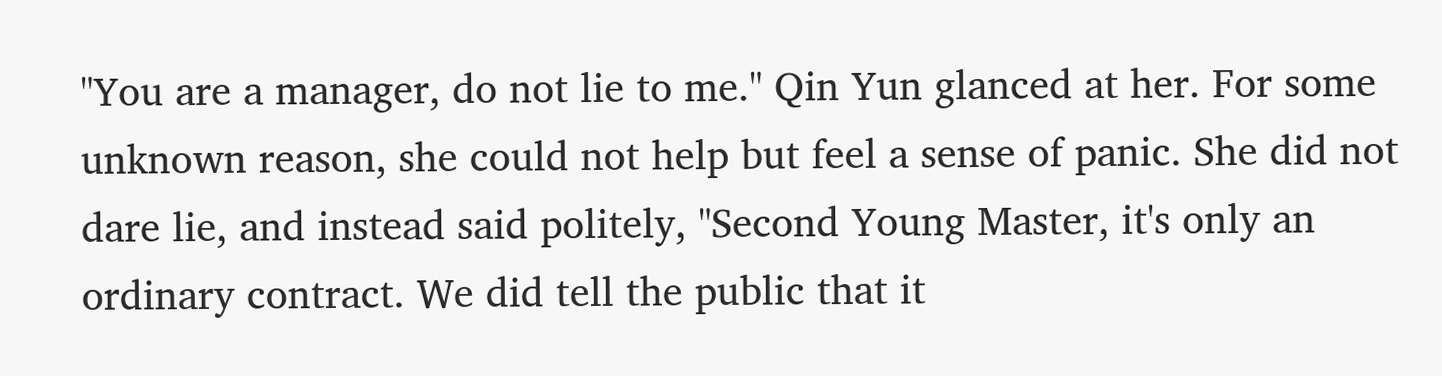"You are a manager, do not lie to me." Qin Yun glanced at her. For some unknown reason, she could not help but feel a sense of panic. She did not dare lie, and instead said politely, "Second Young Master, it's only an ordinary contract. We did tell the public that it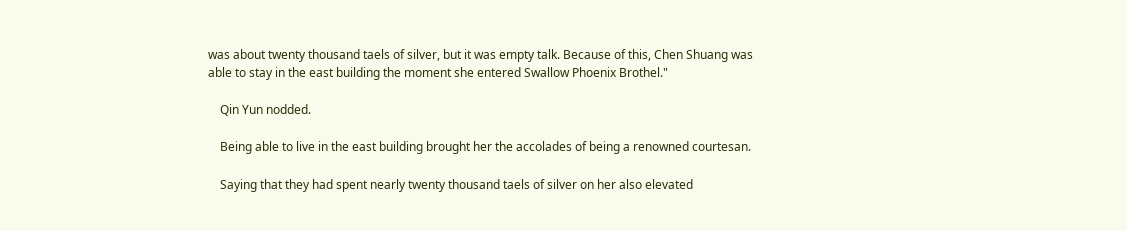was about twenty thousand taels of silver, but it was empty talk. Because of this, Chen Shuang was able to stay in the east building the moment she entered Swallow Phoenix Brothel."

    Qin Yun nodded.

    Being able to live in the east building brought her the accolades of being a renowned courtesan.

    Saying that they had spent nearly twenty thousand taels of silver on her also elevated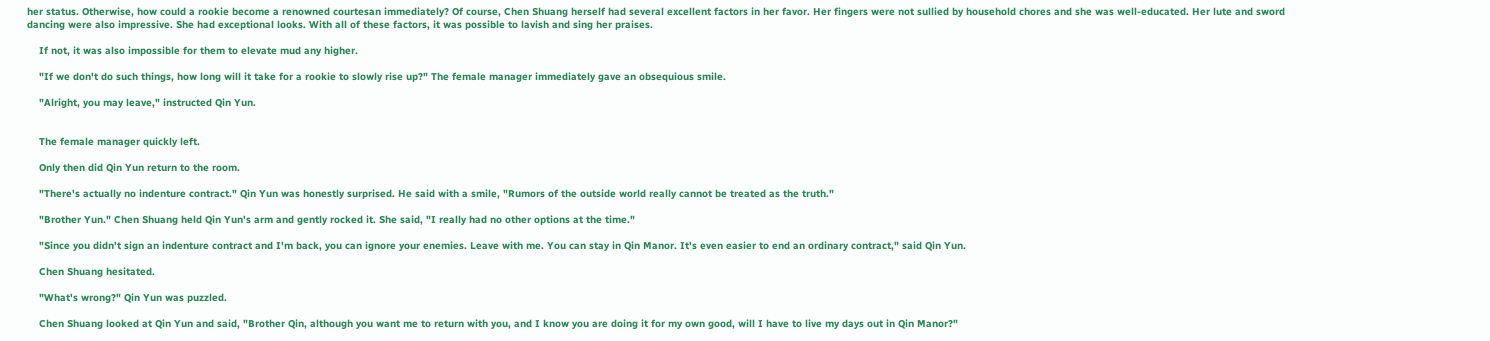her status. Otherwise, how could a rookie become a renowned courtesan immediately? Of course, Chen Shuang herself had several excellent factors in her favor. Her fingers were not sullied by household chores and she was well-educated. Her lute and sword dancing were also impressive. She had exceptional looks. With all of these factors, it was possible to lavish and sing her praises.

    If not, it was also impossible for them to elevate mud any higher.

    "If we don't do such things, how long will it take for a rookie to slowly rise up?" The female manager immediately gave an obsequious smile.

    "Alright, you may leave," instructed Qin Yun.


    The female manager quickly left.

    Only then did Qin Yun return to the room.

    "There's actually no indenture contract." Qin Yun was honestly surprised. He said with a smile, "Rumors of the outside world really cannot be treated as the truth."

    "Brother Yun." Chen Shuang held Qin Yun's arm and gently rocked it. She said, "I really had no other options at the time."

    "Since you didn't sign an indenture contract and I'm back, you can ignore your enemies. Leave with me. You can stay in Qin Manor. It's even easier to end an ordinary contract," said Qin Yun.

    Chen Shuang hesitated.

    "What's wrong?" Qin Yun was puzzled.

    Chen Shuang looked at Qin Yun and said, "Brother Qin, although you want me to return with you, and I know you are doing it for my own good, will I have to live my days out in Qin Manor?"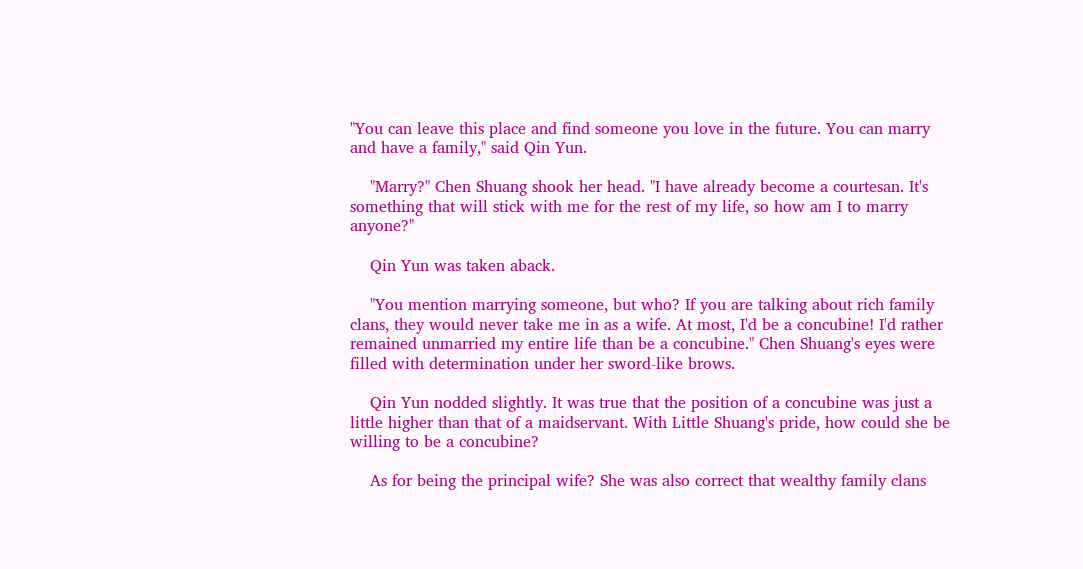"You can leave this place and find someone you love in the future. You can marry and have a family," said Qin Yun.

    "Marry?" Chen Shuang shook her head. "I have already become a courtesan. It's something that will stick with me for the rest of my life, so how am I to marry anyone?"

    Qin Yun was taken aback.

    "You mention marrying someone, but who? If you are talking about rich family clans, they would never take me in as a wife. At most, I'd be a concubine! I'd rather remained unmarried my entire life than be a concubine." Chen Shuang's eyes were filled with determination under her sword-like brows.

    Qin Yun nodded slightly. It was true that the position of a concubine was just a little higher than that of a maidservant. With Little Shuang's pride, how could she be willing to be a concubine?

    As for being the principal wife? She was also correct that wealthy family clans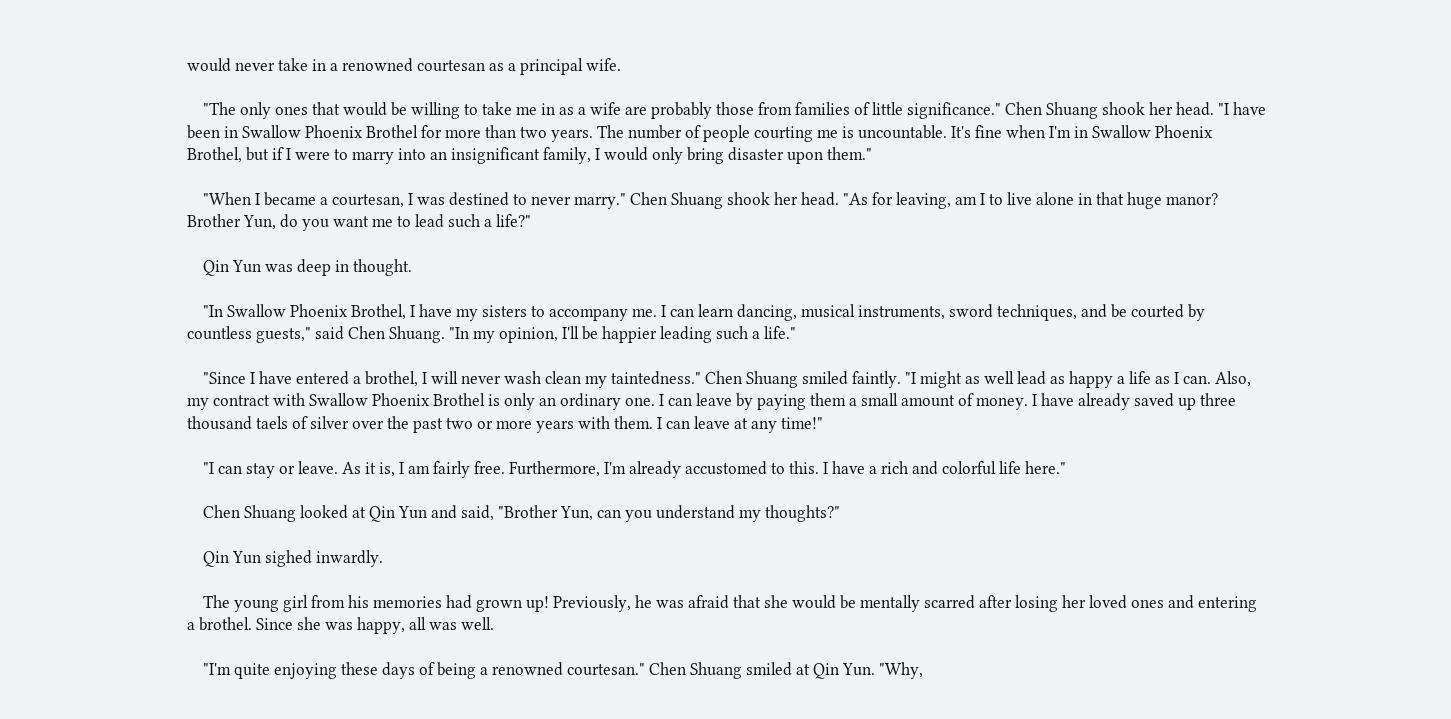would never take in a renowned courtesan as a principal wife.

    "The only ones that would be willing to take me in as a wife are probably those from families of little significance." Chen Shuang shook her head. "I have been in Swallow Phoenix Brothel for more than two years. The number of people courting me is uncountable. It's fine when I'm in Swallow Phoenix Brothel, but if I were to marry into an insignificant family, I would only bring disaster upon them."

    "When I became a courtesan, I was destined to never marry." Chen Shuang shook her head. "As for leaving, am I to live alone in that huge manor? Brother Yun, do you want me to lead such a life?"

    Qin Yun was deep in thought.

    "In Swallow Phoenix Brothel, I have my sisters to accompany me. I can learn dancing, musical instruments, sword techniques, and be courted by countless guests," said Chen Shuang. "In my opinion, I'll be happier leading such a life."

    "Since I have entered a brothel, I will never wash clean my taintedness." Chen Shuang smiled faintly. "I might as well lead as happy a life as I can. Also, my contract with Swallow Phoenix Brothel is only an ordinary one. I can leave by paying them a small amount of money. I have already saved up three thousand taels of silver over the past two or more years with them. I can leave at any time!"

    "I can stay or leave. As it is, I am fairly free. Furthermore, I'm already accustomed to this. I have a rich and colorful life here."

    Chen Shuang looked at Qin Yun and said, "Brother Yun, can you understand my thoughts?"

    Qin Yun sighed inwardly.

    The young girl from his memories had grown up! Previously, he was afraid that she would be mentally scarred after losing her loved ones and entering a brothel. Since she was happy, all was well.

    "I'm quite enjoying these days of being a renowned courtesan." Chen Shuang smiled at Qin Yun. "Why,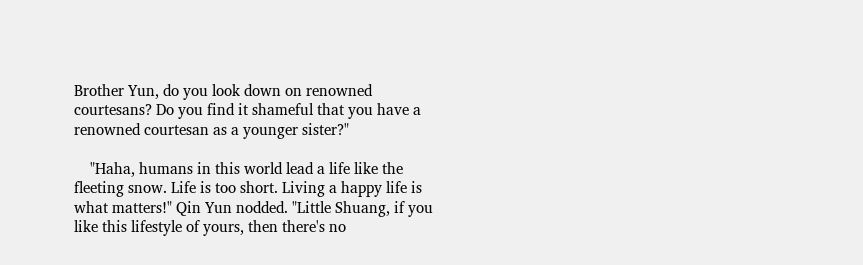Brother Yun, do you look down on renowned courtesans? Do you find it shameful that you have a renowned courtesan as a younger sister?"

    "Haha, humans in this world lead a life like the fleeting snow. Life is too short. Living a happy life is what matters!" Qin Yun nodded. "Little Shuang, if you like this lifestyle of yours, then there's no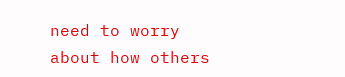need to worry about how others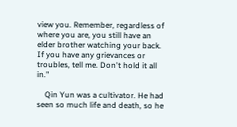view you. Remember, regardless of where you are, you still have an elder brother watching your back. If you have any grievances or troubles, tell me. Don't hold it all in."

    Qin Yun was a cultivator. He had seen so much life and death, so he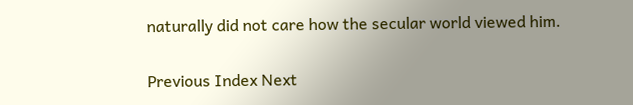naturally did not care how the secular world viewed him.

Previous Index Next